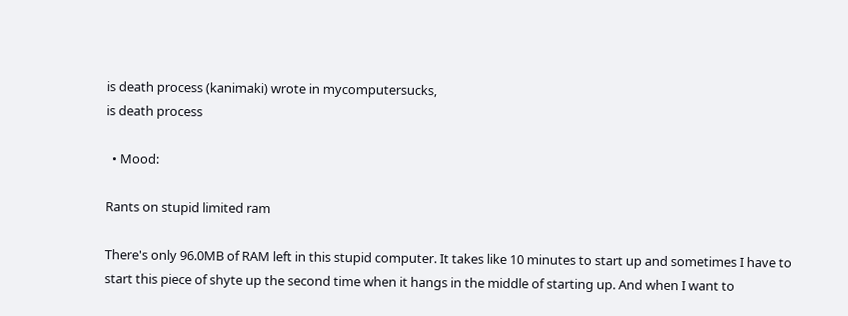is death process (kanimaki) wrote in mycomputersucks,
is death process

  • Mood:

Rants on stupid limited ram

There's only 96.0MB of RAM left in this stupid computer. It takes like 10 minutes to start up and sometimes I have to start this piece of shyte up the second time when it hangs in the middle of starting up. And when I want to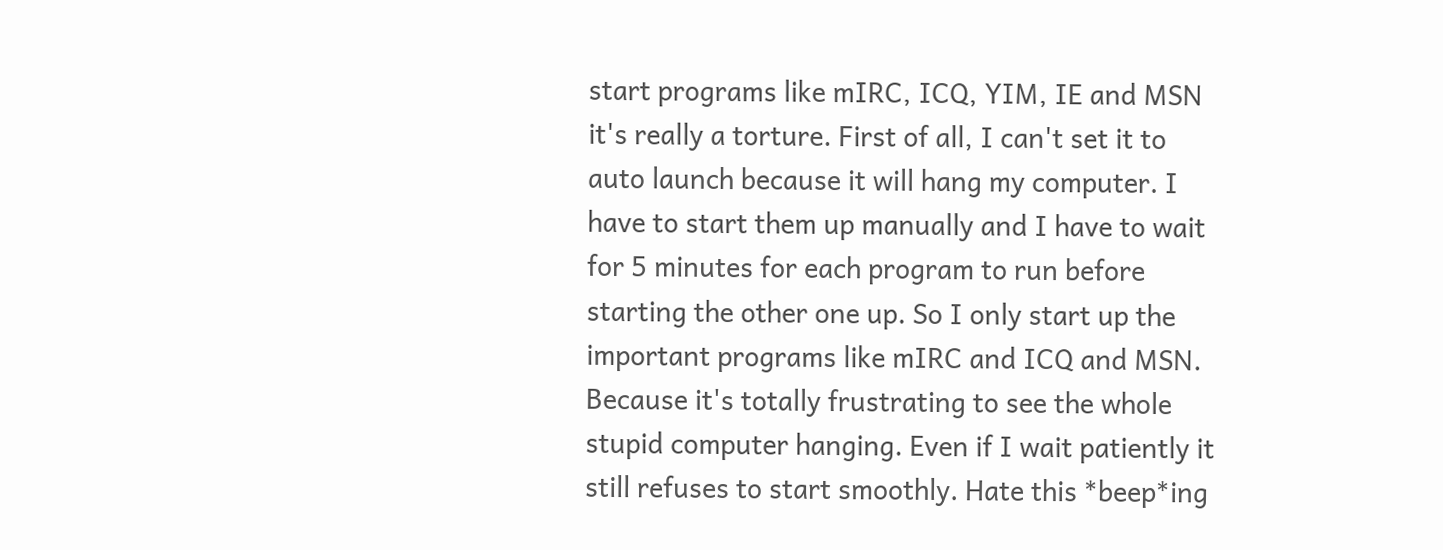start programs like mIRC, ICQ, YIM, IE and MSN it's really a torture. First of all, I can't set it to auto launch because it will hang my computer. I have to start them up manually and I have to wait for 5 minutes for each program to run before starting the other one up. So I only start up the important programs like mIRC and ICQ and MSN. Because it's totally frustrating to see the whole stupid computer hanging. Even if I wait patiently it still refuses to start smoothly. Hate this *beep*ing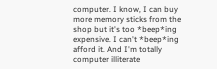computer. I know, I can buy more memory sticks from the shop but it's too *beep*ing expensive. I can't *beep*ing afford it. And I'm totally computer illiterate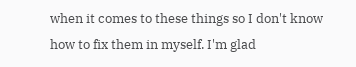when it comes to these things so I don't know how to fix them in myself. I'm glad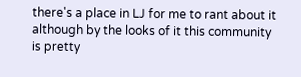there's a place in LJ for me to rant about it although by the looks of it this community is pretty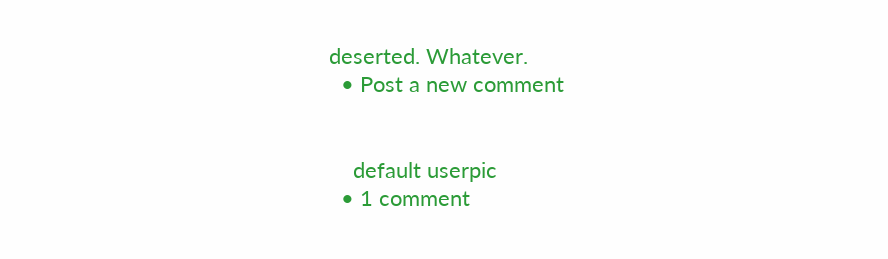deserted. Whatever.
  • Post a new comment


    default userpic
  • 1 comment